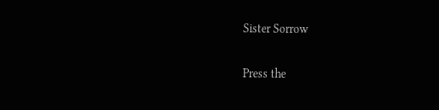Sister Sorrow

Press the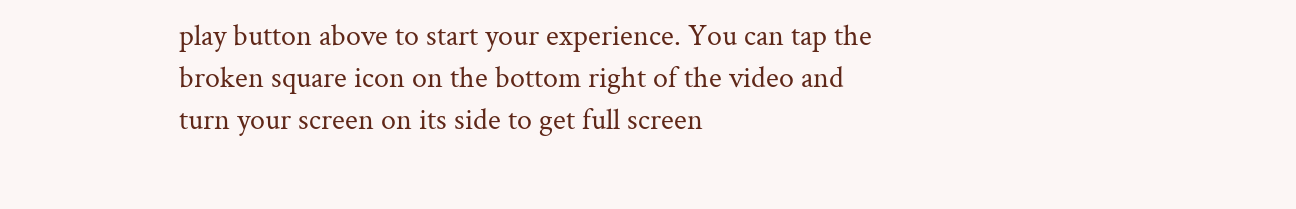play button above to start your experience. You can tap the broken square icon on the bottom right of the video and turn your screen on its side to get full screen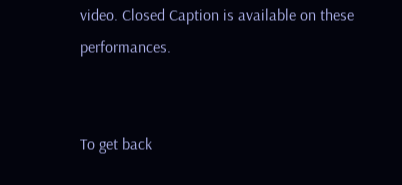video. Closed Caption is available on these performances.


To get back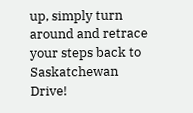up, simply turn around and retrace your steps back to Saskatchewan Drive!